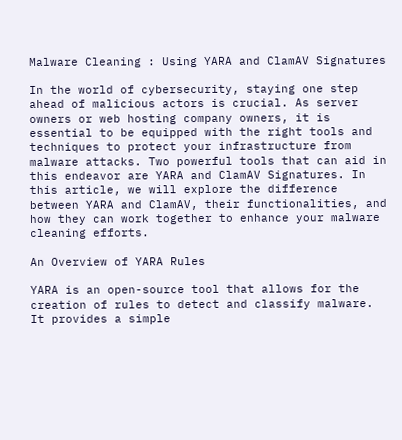Malware Cleaning : Using YARA and ClamAV Signatures

In the world of cybersecurity, staying one step ahead of malicious actors is crucial. As server owners or web hosting company owners, it is essential to be equipped with the right tools and techniques to protect your infrastructure from malware attacks. Two powerful tools that can aid in this endeavor are YARA and ClamAV Signatures. In this article, we will explore the difference between YARA and ClamAV, their functionalities, and how they can work together to enhance your malware cleaning efforts.

An Overview of YARA Rules

YARA is an open-source tool that allows for the creation of rules to detect and classify malware. It provides a simple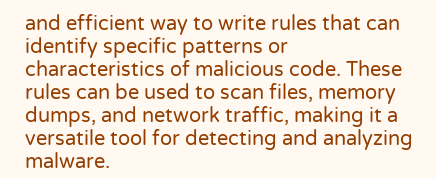and efficient way to write rules that can identify specific patterns or characteristics of malicious code. These rules can be used to scan files, memory dumps, and network traffic, making it a versatile tool for detecting and analyzing malware.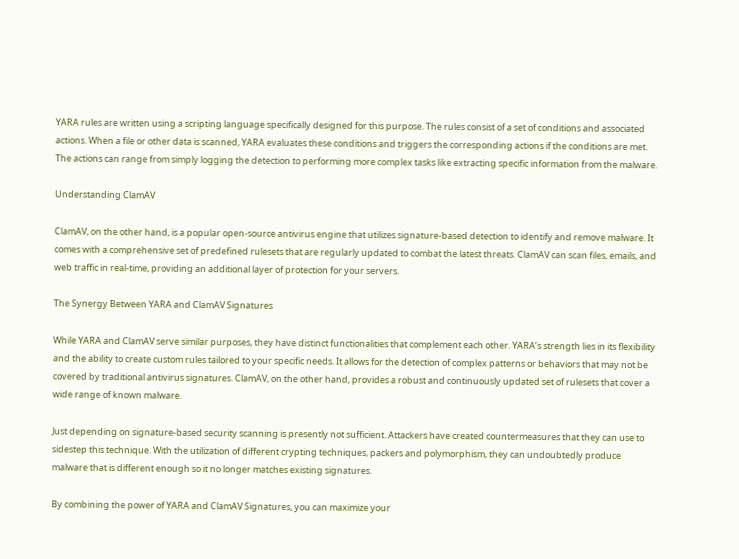YARA rules are written using a scripting language specifically designed for this purpose. The rules consist of a set of conditions and associated actions. When a file or other data is scanned, YARA evaluates these conditions and triggers the corresponding actions if the conditions are met. The actions can range from simply logging the detection to performing more complex tasks like extracting specific information from the malware.

Understanding ClamAV

ClamAV, on the other hand, is a popular open-source antivirus engine that utilizes signature-based detection to identify and remove malware. It comes with a comprehensive set of predefined rulesets that are regularly updated to combat the latest threats. ClamAV can scan files, emails, and web traffic in real-time, providing an additional layer of protection for your servers.

The Synergy Between YARA and ClamAV Signatures

While YARA and ClamAV serve similar purposes, they have distinct functionalities that complement each other. YARA’s strength lies in its flexibility and the ability to create custom rules tailored to your specific needs. It allows for the detection of complex patterns or behaviors that may not be covered by traditional antivirus signatures. ClamAV, on the other hand, provides a robust and continuously updated set of rulesets that cover a wide range of known malware.

Just depending on signature-based security scanning is presently not sufficient. Attackers have created countermeasures that they can use to sidestep this technique. With the utilization of different crypting techniques, packers and polymorphism, they can undoubtedly produce malware that is different enough so it no longer matches existing signatures.

By combining the power of YARA and ClamAV Signatures, you can maximize your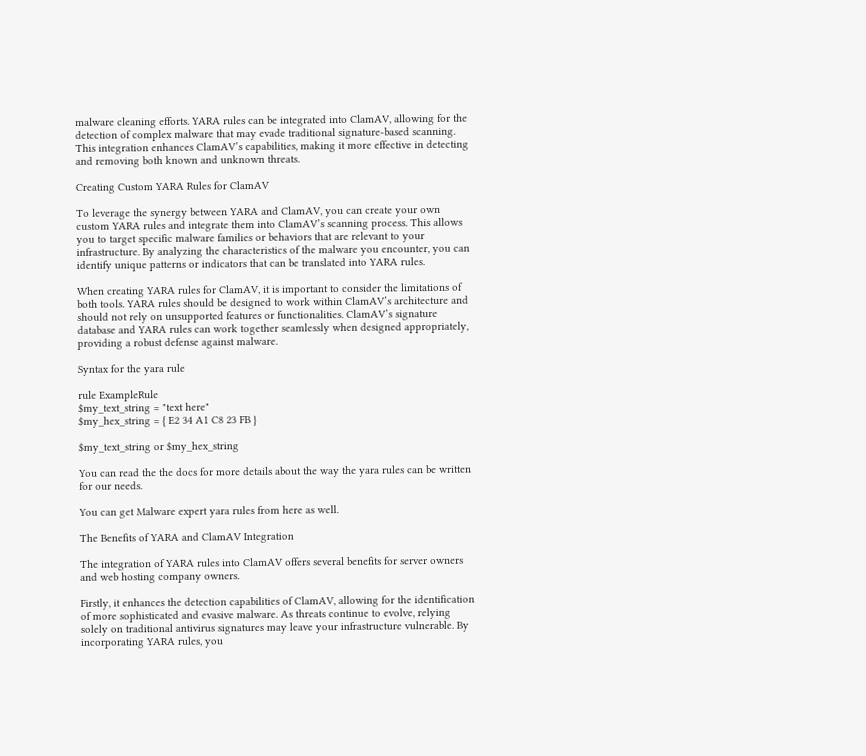malware cleaning efforts. YARA rules can be integrated into ClamAV, allowing for the detection of complex malware that may evade traditional signature-based scanning. This integration enhances ClamAV’s capabilities, making it more effective in detecting and removing both known and unknown threats.

Creating Custom YARA Rules for ClamAV

To leverage the synergy between YARA and ClamAV, you can create your own custom YARA rules and integrate them into ClamAV’s scanning process. This allows you to target specific malware families or behaviors that are relevant to your infrastructure. By analyzing the characteristics of the malware you encounter, you can identify unique patterns or indicators that can be translated into YARA rules.

When creating YARA rules for ClamAV, it is important to consider the limitations of both tools. YARA rules should be designed to work within ClamAV’s architecture and should not rely on unsupported features or functionalities. ClamAV’s signature database and YARA rules can work together seamlessly when designed appropriately, providing a robust defense against malware.

Syntax for the yara rule

rule ExampleRule
$my_text_string = "text here"
$my_hex_string = { E2 34 A1 C8 23 FB }

$my_text_string or $my_hex_string

You can read the the docs for more details about the way the yara rules can be written for our needs.

You can get Malware expert yara rules from here as well.

The Benefits of YARA and ClamAV Integration

The integration of YARA rules into ClamAV offers several benefits for server owners and web hosting company owners.

Firstly, it enhances the detection capabilities of ClamAV, allowing for the identification of more sophisticated and evasive malware. As threats continue to evolve, relying solely on traditional antivirus signatures may leave your infrastructure vulnerable. By incorporating YARA rules, you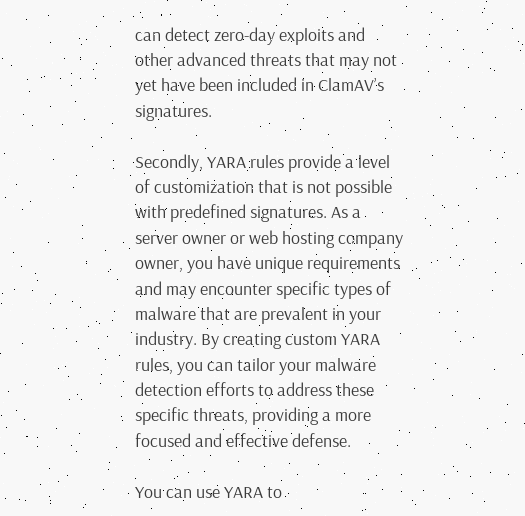can detect zero-day exploits and other advanced threats that may not yet have been included in ClamAV’s signatures.

Secondly, YARA rules provide a level of customization that is not possible with predefined signatures. As a server owner or web hosting company owner, you have unique requirements and may encounter specific types of malware that are prevalent in your industry. By creating custom YARA rules, you can tailor your malware detection efforts to address these specific threats, providing a more focused and effective defense.

You can use YARA to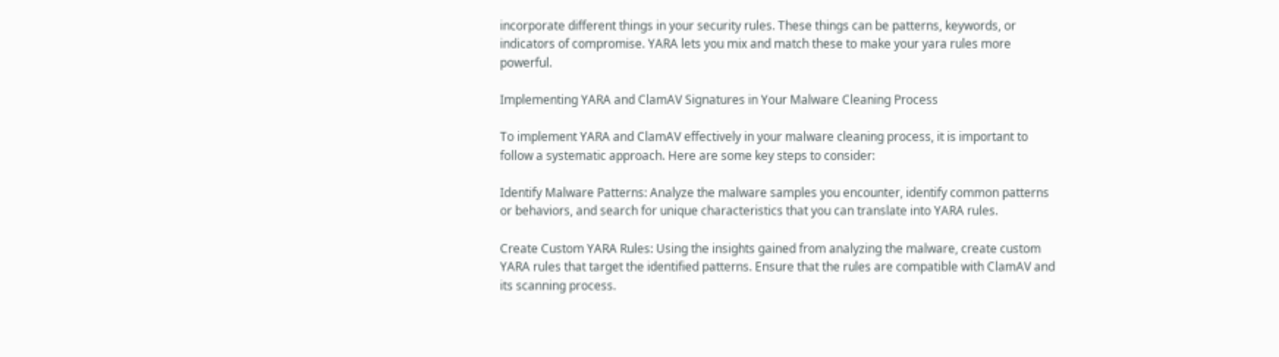incorporate different things in your security rules. These things can be patterns, keywords, or indicators of compromise. YARA lets you mix and match these to make your yara rules more powerful.

Implementing YARA and ClamAV Signatures in Your Malware Cleaning Process

To implement YARA and ClamAV effectively in your malware cleaning process, it is important to follow a systematic approach. Here are some key steps to consider:

Identify Malware Patterns: Analyze the malware samples you encounter, identify common patterns or behaviors, and search for unique characteristics that you can translate into YARA rules.

Create Custom YARA Rules: Using the insights gained from analyzing the malware, create custom YARA rules that target the identified patterns. Ensure that the rules are compatible with ClamAV and its scanning process.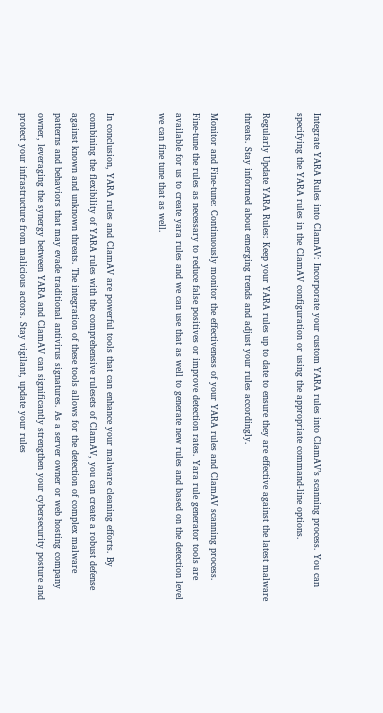Integrate YARA Rules into ClamAV: Incorporate your custom YARA rules into ClamAV’s scanning process. You can specifying the YARA rules in the ClamAV configuration or using the appropriate command-line options.

Regularly Update YARA Rules: Keep your YARA rules up to date to ensure they are effective against the latest malware threats. Stay informed about emerging trends and adjust your rules accordingly.

Monitor and Fine-tune: Continuously monitor the effectiveness of your YARA rules and ClamAV scanning process. Fine-tune the rules as necessary to reduce false positives or improve detection rates. Yara rule generator tools are available for us to create yara rules and we can use that as well to generate new rules and based on the detection level we can fine tune that as well.


In conclusion, YARA rules and ClamAV are powerful tools that can enhance your malware cleaning efforts. By combining the flexibility of YARA rules with the comprehensive rulesets of ClamAV, you can create a robust defense against known and unknown threats. The integration of these tools allows for the detection of complex malware patterns and behaviors that may evade traditional antivirus signatures. As a server owner or web hosting company owner, leveraging the synergy between YARA and ClamAV can significantly strengthen your cybersecurity posture and protect your infrastructure from malicious actors. Stay vigilant, update your rules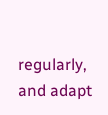regularly, and adapt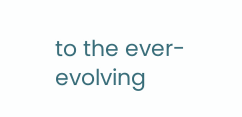to the ever-evolving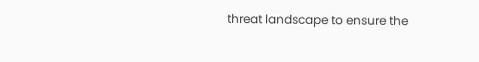threat landscape to ensure the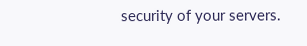security of your servers.